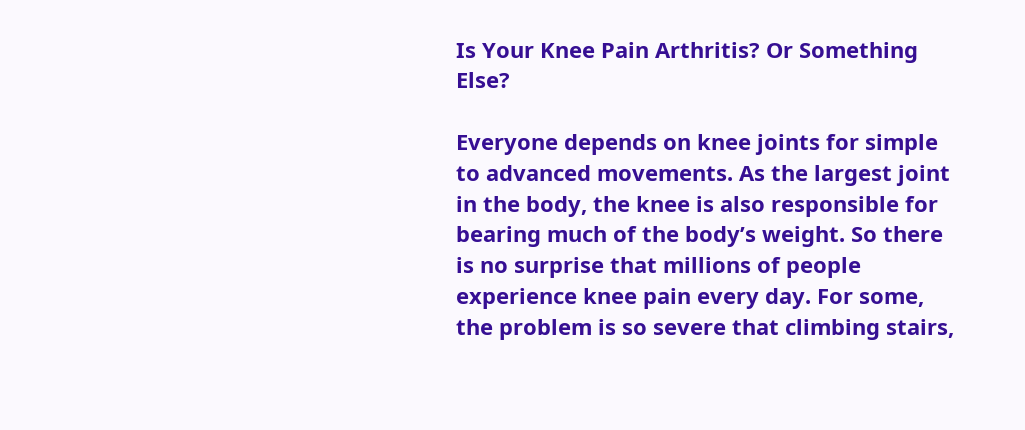Is Your Knee Pain Arthritis? Or Something Else?

Everyone depends on knee joints for simple to advanced movements. As the largest joint in the body, the knee is also responsible for bearing much of the body’s weight. So there is no surprise that millions of people experience knee pain every day. For some, the problem is so severe that climbing stairs,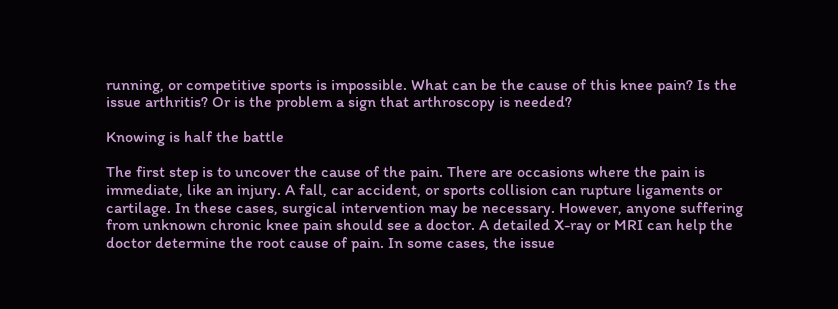running, or competitive sports is impossible. What can be the cause of this knee pain? Is the issue arthritis? Or is the problem a sign that arthroscopy is needed?

Knowing is half the battle

The first step is to uncover the cause of the pain. There are occasions where the pain is immediate, like an injury. A fall, car accident, or sports collision can rupture ligaments or cartilage. In these cases, surgical intervention may be necessary. However, anyone suffering from unknown chronic knee pain should see a doctor. A detailed X-ray or MRI can help the doctor determine the root cause of pain. In some cases, the issue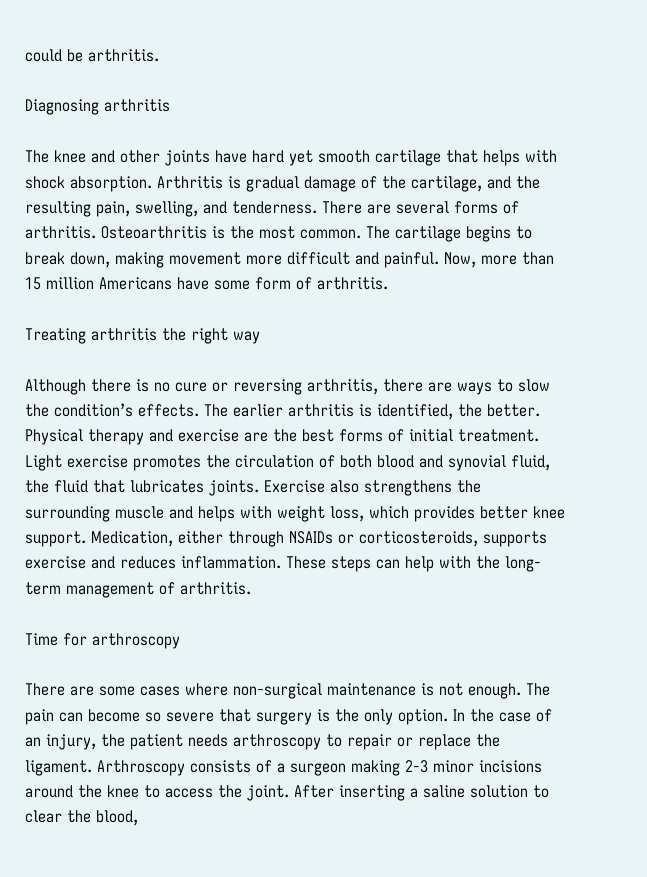could be arthritis.

Diagnosing arthritis

The knee and other joints have hard yet smooth cartilage that helps with shock absorption. Arthritis is gradual damage of the cartilage, and the resulting pain, swelling, and tenderness. There are several forms of arthritis. Osteoarthritis is the most common. The cartilage begins to break down, making movement more difficult and painful. Now, more than 15 million Americans have some form of arthritis.

Treating arthritis the right way

Although there is no cure or reversing arthritis, there are ways to slow the condition’s effects. The earlier arthritis is identified, the better. Physical therapy and exercise are the best forms of initial treatment. Light exercise promotes the circulation of both blood and synovial fluid, the fluid that lubricates joints. Exercise also strengthens the surrounding muscle and helps with weight loss, which provides better knee support. Medication, either through NSAIDs or corticosteroids, supports exercise and reduces inflammation. These steps can help with the long-term management of arthritis.

Time for arthroscopy

There are some cases where non-surgical maintenance is not enough. The pain can become so severe that surgery is the only option. In the case of an injury, the patient needs arthroscopy to repair or replace the ligament. Arthroscopy consists of a surgeon making 2-3 minor incisions around the knee to access the joint. After inserting a saline solution to clear the blood,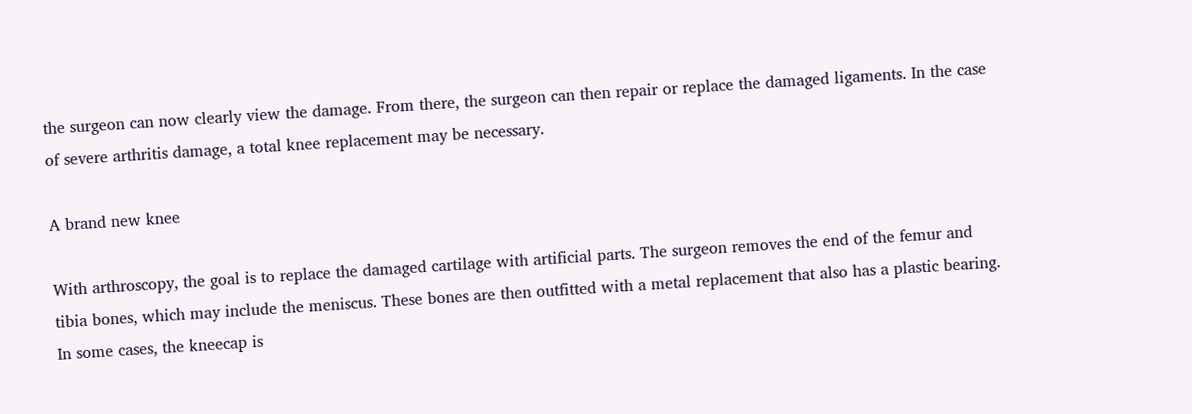the surgeon can now clearly view the damage. From there, the surgeon can then repair or replace the damaged ligaments. In the case of severe arthritis damage, a total knee replacement may be necessary.

A brand new knee

With arthroscopy, the goal is to replace the damaged cartilage with artificial parts. The surgeon removes the end of the femur and tibia bones, which may include the meniscus. These bones are then outfitted with a metal replacement that also has a plastic bearing. In some cases, the kneecap is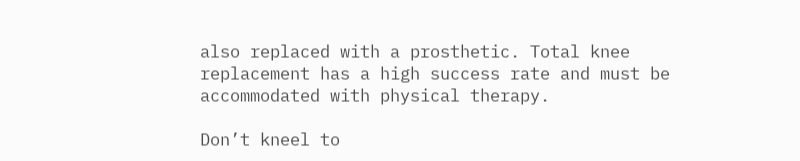also replaced with a prosthetic. Total knee replacement has a high success rate and must be accommodated with physical therapy.

Don’t kneel to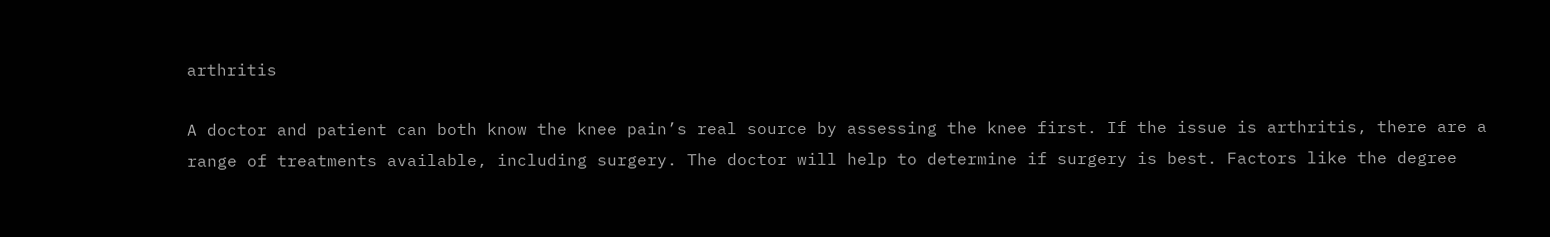arthritis

A doctor and patient can both know the knee pain’s real source by assessing the knee first. If the issue is arthritis, there are a range of treatments available, including surgery. The doctor will help to determine if surgery is best. Factors like the degree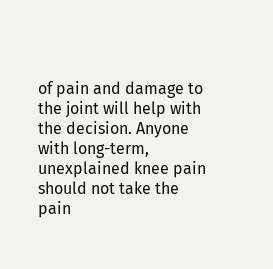of pain and damage to the joint will help with the decision. Anyone with long-term, unexplained knee pain should not take the pain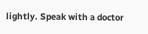lightly. Speak with a doctor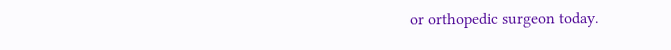or orthopedic surgeon today.